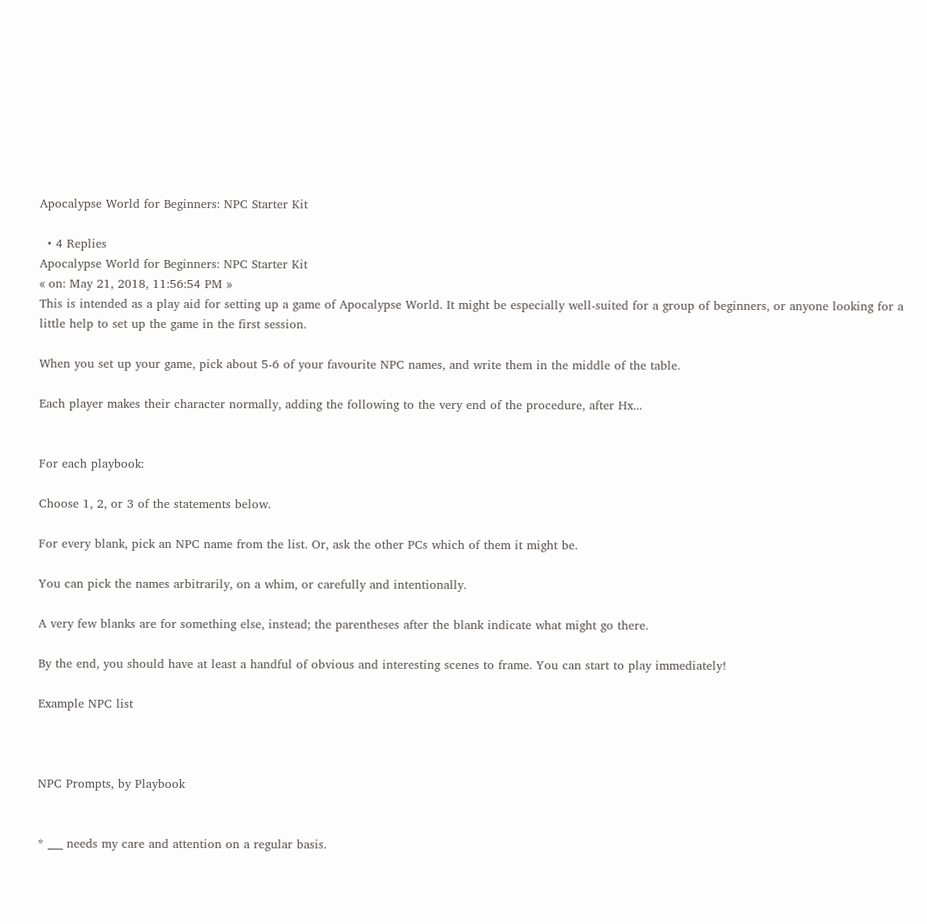Apocalypse World for Beginners: NPC Starter Kit

  • 4 Replies
Apocalypse World for Beginners: NPC Starter Kit
« on: May 21, 2018, 11:56:54 PM »
This is intended as a play aid for setting up a game of Apocalypse World. It might be especially well-suited for a group of beginners, or anyone looking for a little help to set up the game in the first session.

When you set up your game, pick about 5-6 of your favourite NPC names, and write them in the middle of the table.

Each player makes their character normally, adding the following to the very end of the procedure, after Hx...


For each playbook:

Choose 1, 2, or 3 of the statements below.

For every blank, pick an NPC name from the list. Or, ask the other PCs which of them it might be.

You can pick the names arbitrarily, on a whim, or carefully and intentionally.

A very few blanks are for something else, instead; the parentheses after the blank indicate what might go there.

By the end, you should have at least a handful of obvious and interesting scenes to frame. You can start to play immediately!

Example NPC list



NPC Prompts, by Playbook


* ___ needs my care and attention on a regular basis.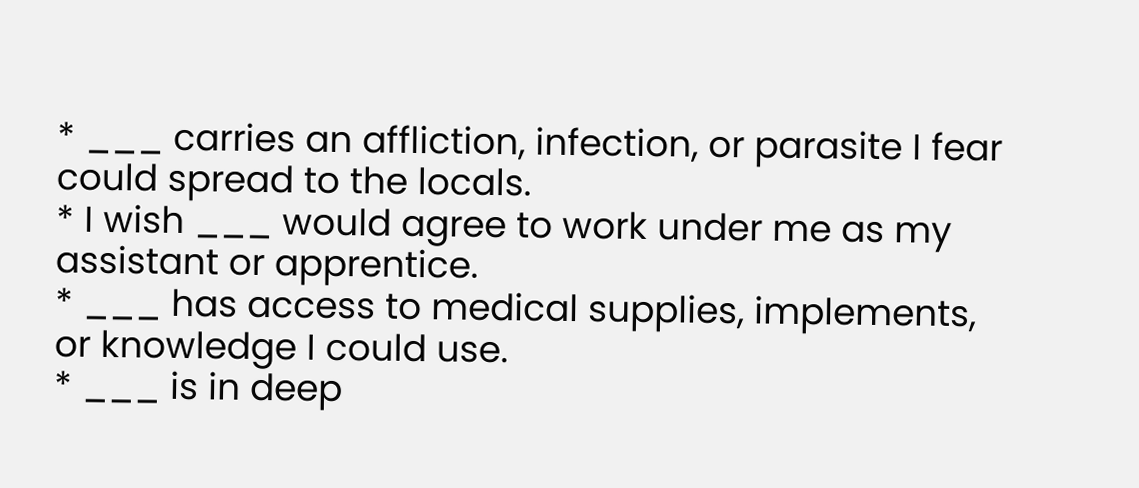* ___ carries an affliction, infection, or parasite I fear could spread to the locals.
* I wish ___ would agree to work under me as my assistant or apprentice.
* ___ has access to medical supplies, implements, or knowledge I could use.
* ___ is in deep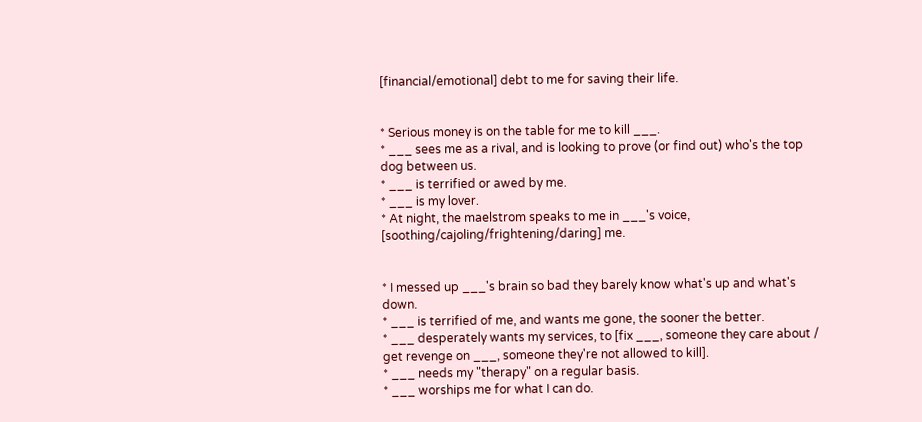[financial/emotional] debt to me for saving their life.


* Serious money is on the table for me to kill ___.
* ___ sees me as a rival, and is looking to prove (or find out) who's the top dog between us.
* ___ is terrified or awed by me.
* ___ is my lover.
* At night, the maelstrom speaks to me in ___'s voice, [soothing/cajoling/frightening/daring] me.


* I messed up ___'s brain so bad they barely know what's up and what's down.
* ___ is terrified of me, and wants me gone, the sooner the better.
* ___ desperately wants my services, to [fix ___, someone they care about / get revenge on ___, someone they're not allowed to kill].
* ___ needs my "therapy" on a regular basis.
* ___ worships me for what I can do.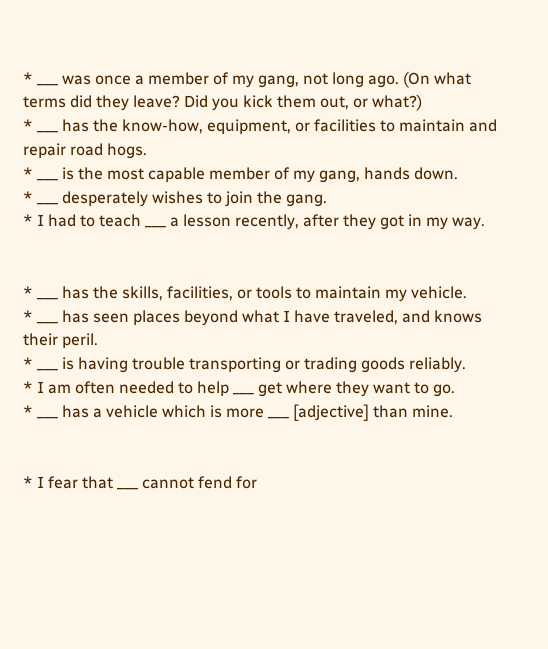* ___ was once a member of my gang, not long ago. (On what terms did they leave? Did you kick them out, or what?)
* ___ has the know-how, equipment, or facilities to maintain and repair road hogs.
* ___ is the most capable member of my gang, hands down.
* ___ desperately wishes to join the gang.
* I had to teach ___ a lesson recently, after they got in my way.


* ___ has the skills, facilities, or tools to maintain my vehicle.
* ___ has seen places beyond what I have traveled, and knows their peril.
* ___ is having trouble transporting or trading goods reliably.
* I am often needed to help ___ get where they want to go.
* ___ has a vehicle which is more ___ [adjective] than mine.


* I fear that ___ cannot fend for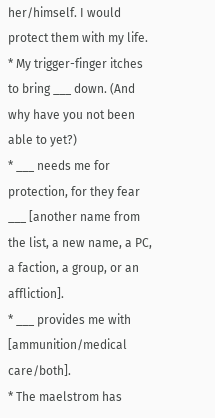her/himself. I would protect them with my life.
* My trigger-finger itches to bring ___ down. (And why have you not been able to yet?)
* ___ needs me for protection, for they fear ___ [another name from the list, a new name, a PC, a faction, a group, or an affliction].
* ___ provides me with [ammunition/medical care/both].
* The maelstrom has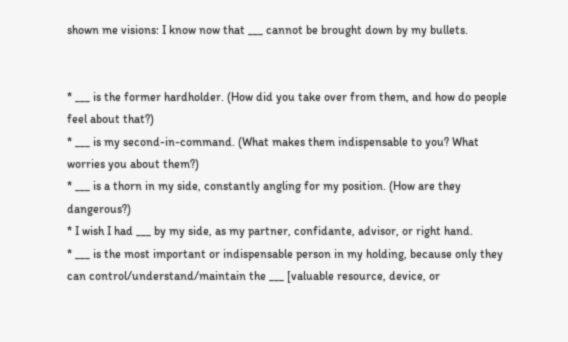shown me visions: I know now that ___ cannot be brought down by my bullets.


* ___ is the former hardholder. (How did you take over from them, and how do people feel about that?)
* ___ is my second-in-command. (What makes them indispensable to you? What worries you about them?)
* ___ is a thorn in my side, constantly angling for my position. (How are they dangerous?)
* I wish I had ___ by my side, as my partner, confidante, advisor, or right hand.
* ___ is the most important or indispensable person in my holding, because only they can control/understand/maintain the ___ [valuable resource, device, or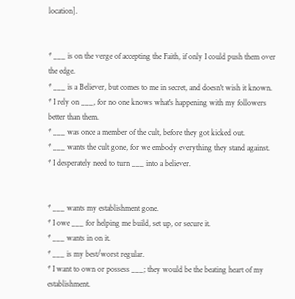location].


* ___ is on the verge of accepting the Faith, if only I could push them over the edge.
* ___ is a Believer, but comes to me in secret, and doesn't wish it known.
* I rely on ___, for no one knows what's happening with my followers better than them.
* ___ was once a member of the cult, before they got kicked out.
* ___ wants the cult gone, for we embody everything they stand against.
* I desperately need to turn ___ into a believer.


* ___ wants my establishment gone.
* I owe ___ for helping me build, set up, or secure it.
* ___ wants in on it.
* ___ is my best/worst regular.
* I want to own or possess ___; they would be the beating heart of my establishment.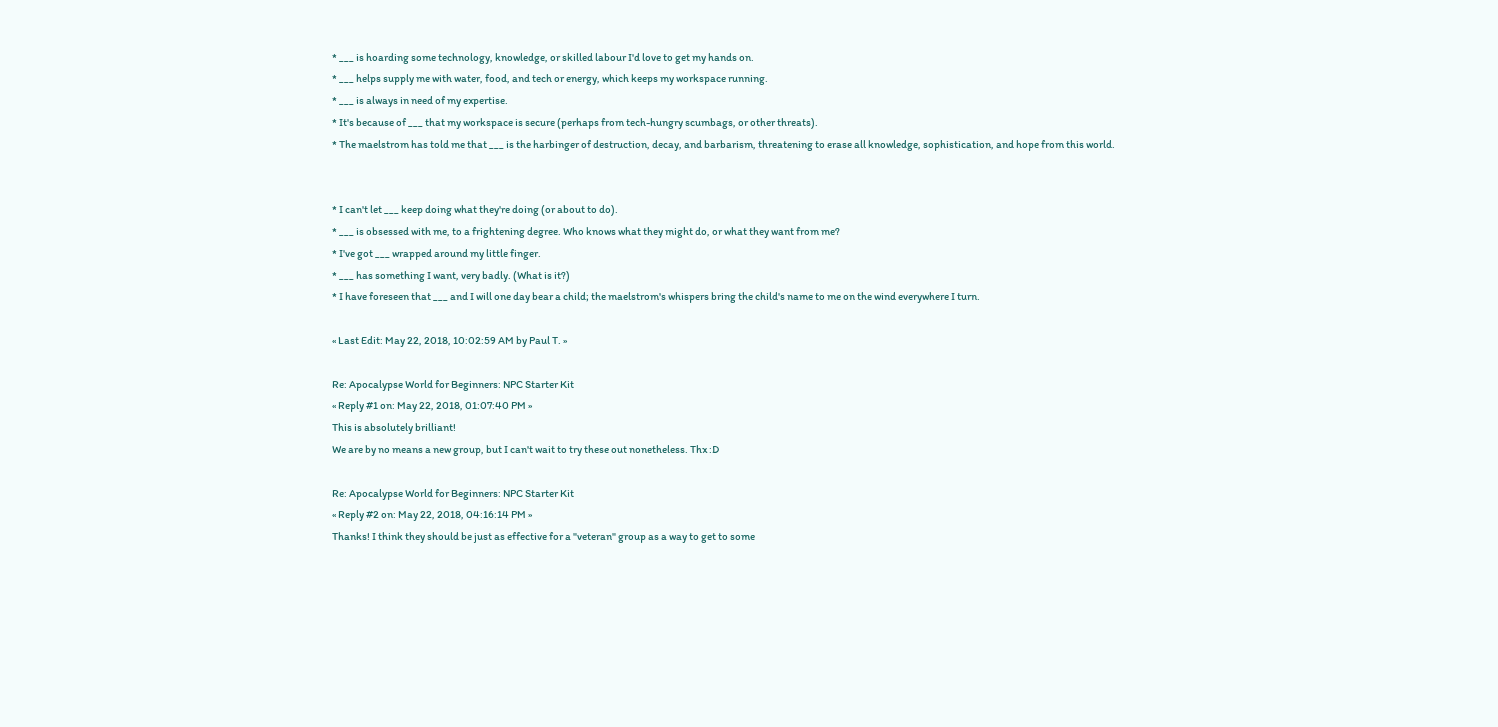* ___ is hoarding some technology, knowledge, or skilled labour I'd love to get my hands on.
* ___ helps supply me with water, food, and tech or energy, which keeps my workspace running.
* ___ is always in need of my expertise.
* It's because of ___ that my workspace is secure (perhaps from tech-hungry scumbags, or other threats).
* The maelstrom has told me that ___ is the harbinger of destruction, decay, and barbarism, threatening to erase all knowledge, sophistication, and hope from this world.


* I can't let ___ keep doing what they're doing (or about to do).
* ___ is obsessed with me, to a frightening degree. Who knows what they might do, or what they want from me?
* I've got ___ wrapped around my little finger.
* ___ has something I want, very badly. (What is it?)
* I have foreseen that ___ and I will one day bear a child; the maelstrom's whispers bring the child's name to me on the wind everywhere I turn.

« Last Edit: May 22, 2018, 10:02:59 AM by Paul T. »

Re: Apocalypse World for Beginners: NPC Starter Kit
« Reply #1 on: May 22, 2018, 01:07:40 PM »
This is absolutely brilliant!
We are by no means a new group, but I can't wait to try these out nonetheless. Thx :D

Re: Apocalypse World for Beginners: NPC Starter Kit
« Reply #2 on: May 22, 2018, 04:16:14 PM »
Thanks! I think they should be just as effective for a "veteran" group as a way to get to some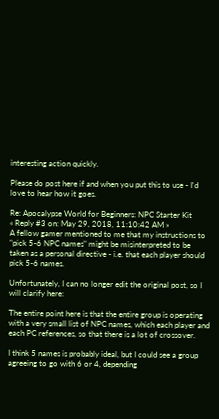interesting action quickly.

Please do post here if and when you put this to use - I'd love to hear how it goes.

Re: Apocalypse World for Beginners: NPC Starter Kit
« Reply #3 on: May 29, 2018, 11:10:42 AM »
A fellow gamer mentioned to me that my instructions to "pick 5-6 NPC names" might be misinterpreted to be taken as a personal directive - i.e. that each player should pick 5-6 names.

Unfortunately, I can no longer edit the original post, so I will clarify here:

The entire point here is that the entire group is operating with a very small list of NPC names, which each player and each PC references, so that there is a lot of crossover.

I think 5 names is probably ideal, but I could see a group agreeing to go with 6 or 4, depending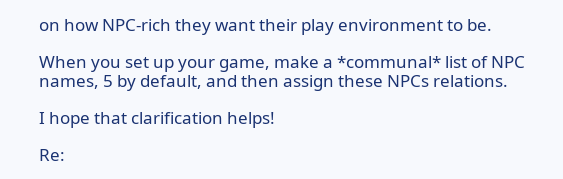on how NPC-rich they want their play environment to be.

When you set up your game, make a *communal* list of NPC names, 5 by default, and then assign these NPCs relations.

I hope that clarification helps!

Re: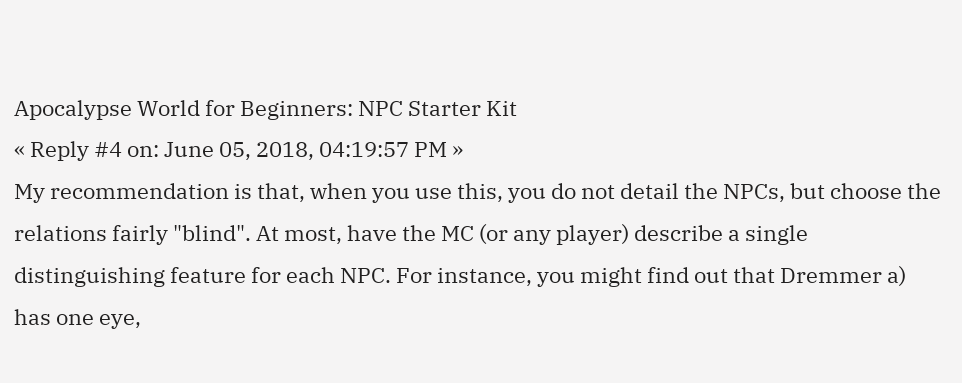Apocalypse World for Beginners: NPC Starter Kit
« Reply #4 on: June 05, 2018, 04:19:57 PM »
My recommendation is that, when you use this, you do not detail the NPCs, but choose the relations fairly "blind". At most, have the MC (or any player) describe a single distinguishing feature for each NPC. For instance, you might find out that Dremmer a) has one eye,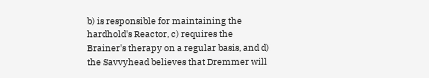b) is responsible for maintaining the hardhold's Reactor, c) requires the Brainer's therapy on a regular basis, and d) the Savvyhead believes that Dremmer will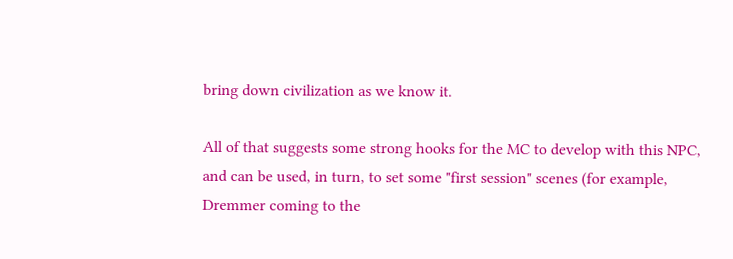bring down civilization as we know it.

All of that suggests some strong hooks for the MC to develop with this NPC, and can be used, in turn, to set some "first session" scenes (for example, Dremmer coming to the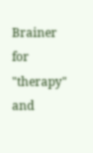Brainer for "therapy" and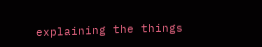explaining the things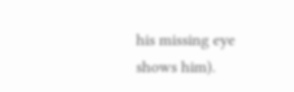his missing eye shows him).